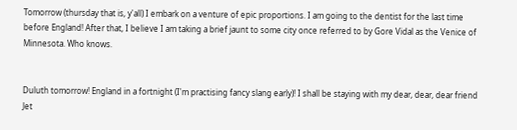Tomorrow (thursday that is, y'all) I embark on a venture of epic proportions. I am going to the dentist for the last time before England! After that, I believe I am taking a brief jaunt to some city once referred to by Gore Vidal as the Venice of Minnesota. Who knows.


Duluth tomorrow! England in a fortnight (I'm practising fancy slang early)! I shall be staying with my dear, dear, dear friend Jet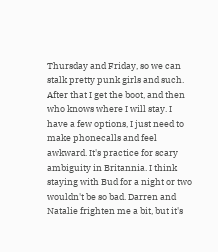Thursday and Friday, so we can stalk pretty punk girls and such. After that I get the boot, and then who knows where I will stay. I have a few options, I just need to make phonecalls and feel awkward. It's practice for scary ambiguity in Britannia. I think staying with Bud for a night or two wouldn't be so bad. Darren and Natalie frighten me a bit, but it's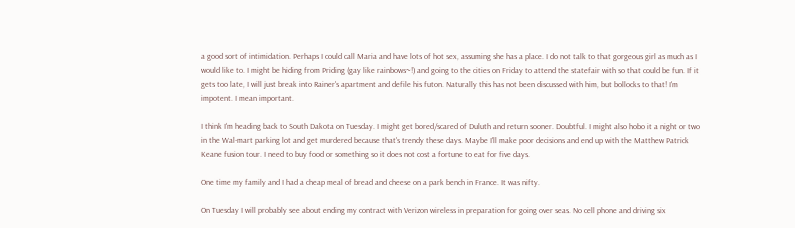a good sort of intimidation. Perhaps I could call Maria and have lots of hot sex, assuming she has a place. I do not talk to that gorgeous girl as much as I would like to. I might be hiding from Priding (gay like rainbows~!) and going to the cities on Friday to attend the statefair with so that could be fun. If it gets too late, I will just break into Rainer's apartment and defile his futon. Naturally this has not been discussed with him, but bollocks to that! I'm impotent. I mean important.

I think I'm heading back to South Dakota on Tuesday. I might get bored/scared of Duluth and return sooner. Doubtful. I might also hobo it a night or two in the Wal-mart parking lot and get murdered because that's trendy these days. Maybe I'll make poor decisions and end up with the Matthew Patrick Keane fusion tour. I need to buy food or something so it does not cost a fortune to eat for five days.

One time my family and I had a cheap meal of bread and cheese on a park bench in France. It was nifty.

On Tuesday I will probably see about ending my contract with Verizon wireless in preparation for going over seas. No cell phone and driving six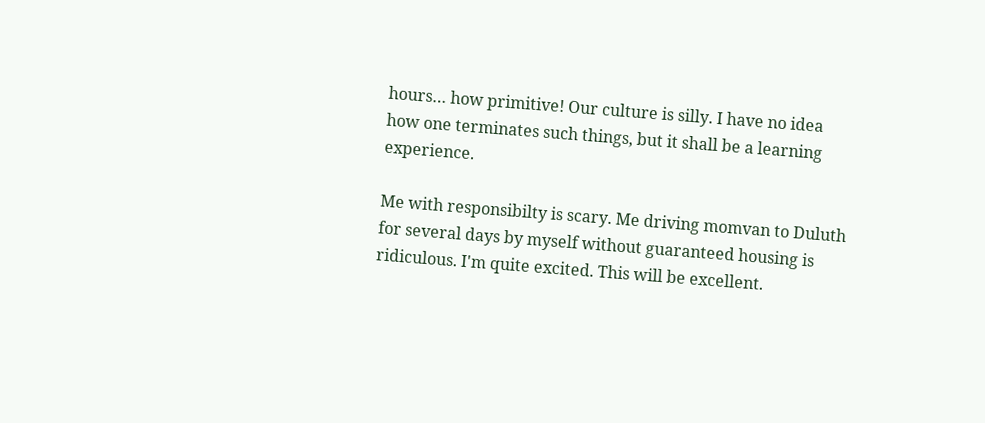hours… how primitive! Our culture is silly. I have no idea how one terminates such things, but it shall be a learning experience.

Me with responsibilty is scary. Me driving momvan to Duluth for several days by myself without guaranteed housing is ridiculous. I'm quite excited. This will be excellent.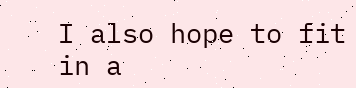I also hope to fit in a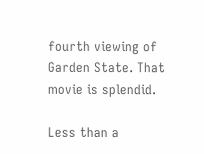fourth viewing of Garden State. That movie is splendid.

Less than a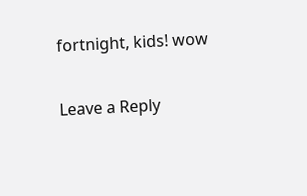fortnight, kids! wow

Leave a Reply